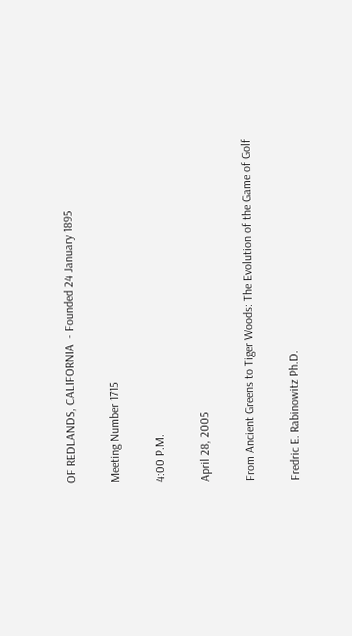OF REDLANDS, CALIFORNIA  - Founded 24 January 1895

Meeting Number 1715

4:00 P.M.

April 28, 2005

From Ancient Greens to Tiger Woods: The Evolution of the Game of Golf

Fredric E. Rabinowitz Ph.D.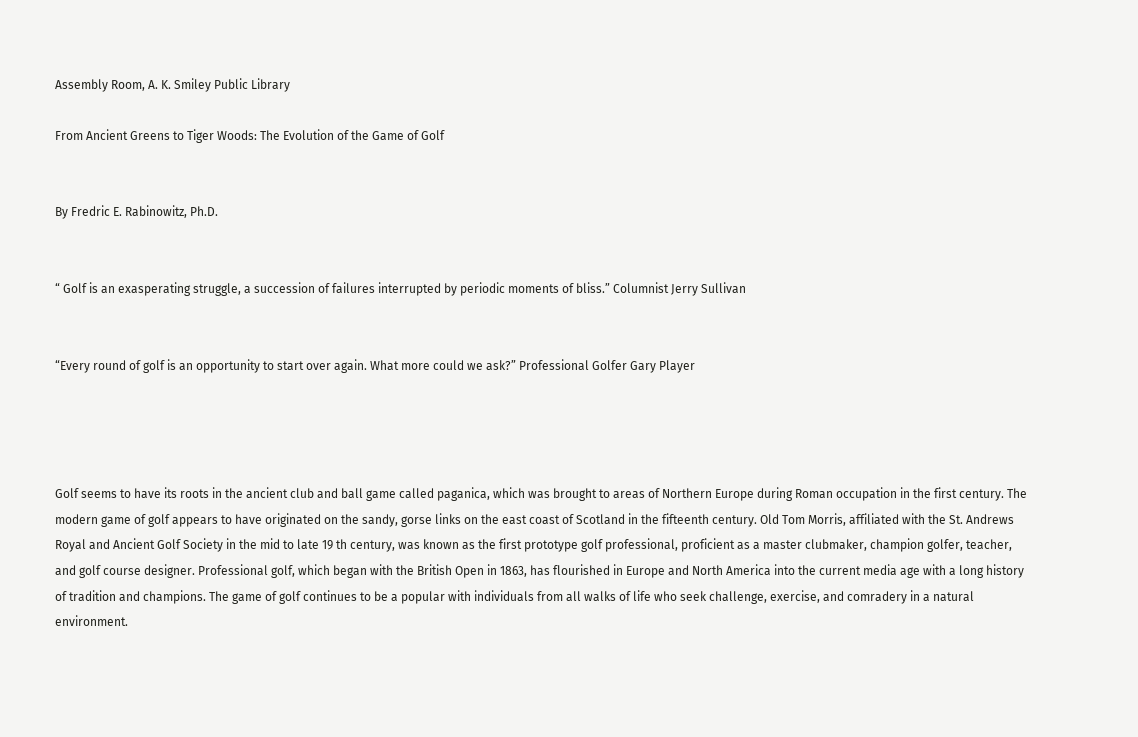Assembly Room, A. K. Smiley Public Library

From Ancient Greens to Tiger Woods: The Evolution of the Game of Golf


By Fredric E. Rabinowitz, Ph.D.


“ Golf is an exasperating struggle, a succession of failures interrupted by periodic moments of bliss.” Columnist Jerry Sullivan


“Every round of golf is an opportunity to start over again. What more could we ask?” Professional Golfer Gary Player




Golf seems to have its roots in the ancient club and ball game called paganica, which was brought to areas of Northern Europe during Roman occupation in the first century. The modern game of golf appears to have originated on the sandy, gorse links on the east coast of Scotland in the fifteenth century. Old Tom Morris, affiliated with the St. Andrews Royal and Ancient Golf Society in the mid to late 19 th century, was known as the first prototype golf professional, proficient as a master clubmaker, champion golfer, teacher, and golf course designer. Professional golf, which began with the British Open in 1863, has flourished in Europe and North America into the current media age with a long history of tradition and champions. The game of golf continues to be a popular with individuals from all walks of life who seek challenge, exercise, and comradery in a natural environment.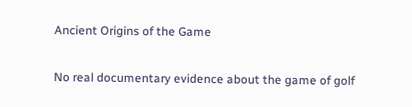Ancient Origins of the Game

No real documentary evidence about the game of golf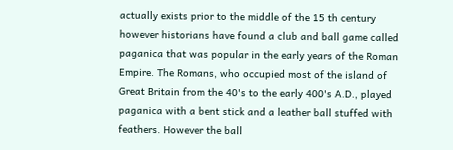actually exists prior to the middle of the 15 th century however historians have found a club and ball game called paganica that was popular in the early years of the Roman Empire. The Romans, who occupied most of the island of Great Britain from the 40's to the early 400's A.D., played paganica with a bent stick and a leather ball stuffed with feathers. However the ball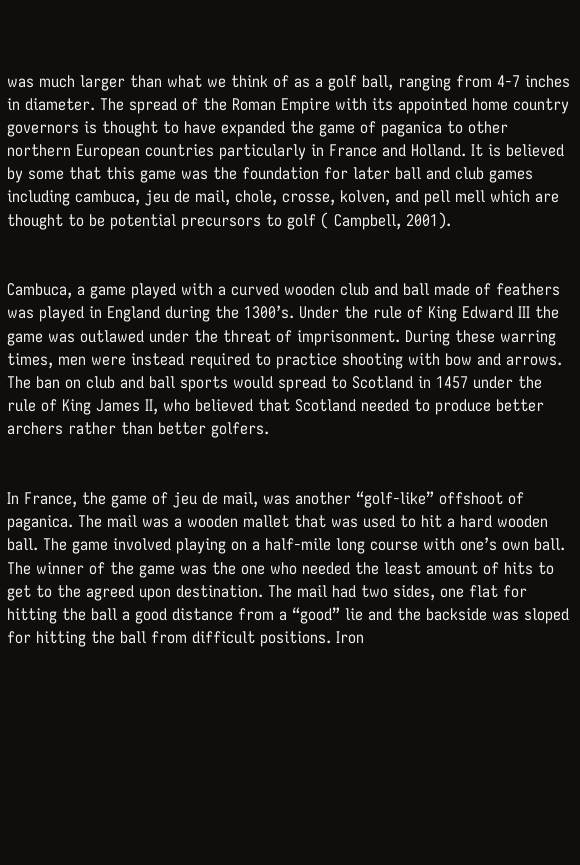was much larger than what we think of as a golf ball, ranging from 4-7 inches in diameter. The spread of the Roman Empire with its appointed home country governors is thought to have expanded the game of paganica to other northern European countries particularly in France and Holland. It is believed by some that this game was the foundation for later ball and club games including cambuca, jeu de mail, chole, crosse, kolven, and pell mell which are thought to be potential precursors to golf ( Campbell, 2001).


Cambuca, a game played with a curved wooden club and ball made of feathers was played in England during the 1300’s. Under the rule of King Edward III the game was outlawed under the threat of imprisonment. During these warring times, men were instead required to practice shooting with bow and arrows. The ban on club and ball sports would spread to Scotland in 1457 under the rule of King James II, who believed that Scotland needed to produce better archers rather than better golfers.


In France, the game of jeu de mail, was another “golf-like” offshoot of paganica. The mail was a wooden mallet that was used to hit a hard wooden ball. The game involved playing on a half-mile long course with one’s own ball. The winner of the game was the one who needed the least amount of hits to get to the agreed upon destination. The mail had two sides, one flat for hitting the ball a good distance from a “good” lie and the backside was sloped for hitting the ball from difficult positions. Iron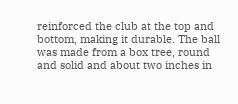reinforced the club at the top and bottom, making it durable. The ball was made from a box tree, round and solid and about two inches in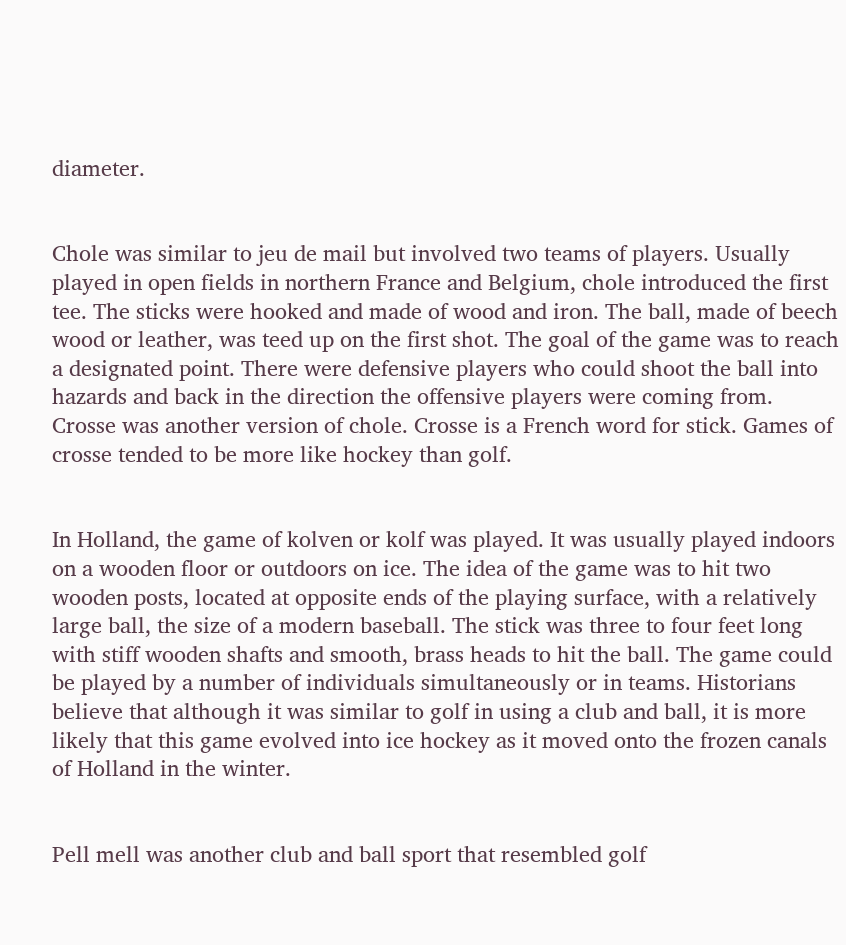diameter.


Chole was similar to jeu de mail but involved two teams of players. Usually played in open fields in northern France and Belgium, chole introduced the first tee. The sticks were hooked and made of wood and iron. The ball, made of beech wood or leather, was teed up on the first shot. The goal of the game was to reach a designated point. There were defensive players who could shoot the ball into hazards and back in the direction the offensive players were coming from. Crosse was another version of chole. Crosse is a French word for stick. Games of crosse tended to be more like hockey than golf.


In Holland, the game of kolven or kolf was played. It was usually played indoors on a wooden floor or outdoors on ice. The idea of the game was to hit two wooden posts, located at opposite ends of the playing surface, with a relatively large ball, the size of a modern baseball. The stick was three to four feet long with stiff wooden shafts and smooth, brass heads to hit the ball. The game could be played by a number of individuals simultaneously or in teams. Historians believe that although it was similar to golf in using a club and ball, it is more likely that this game evolved into ice hockey as it moved onto the frozen canals of Holland in the winter.


Pell mell was another club and ball sport that resembled golf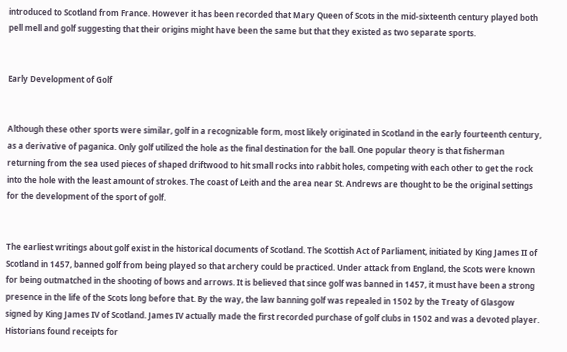introduced to Scotland from France. However it has been recorded that Mary Queen of Scots in the mid-sixteenth century played both pell mell and golf suggesting that their origins might have been the same but that they existed as two separate sports.


Early Development of Golf


Although these other sports were similar, golf in a recognizable form, most likely originated in Scotland in the early fourteenth century, as a derivative of paganica. Only golf utilized the hole as the final destination for the ball. One popular theory is that fisherman returning from the sea used pieces of shaped driftwood to hit small rocks into rabbit holes, competing with each other to get the rock into the hole with the least amount of strokes. The coast of Leith and the area near St. Andrews are thought to be the original settings for the development of the sport of golf.


The earliest writings about golf exist in the historical documents of Scotland. The Scottish Act of Parliament, initiated by King James II of Scotland in 1457, banned golf from being played so that archery could be practiced. Under attack from England, the Scots were known for being outmatched in the shooting of bows and arrows. It is believed that since golf was banned in 1457, it must have been a strong presence in the life of the Scots long before that. By the way, the law banning golf was repealed in 1502 by the Treaty of Glasgow signed by King James IV of Scotland. James IV actually made the first recorded purchase of golf clubs in 1502 and was a devoted player. Historians found receipts for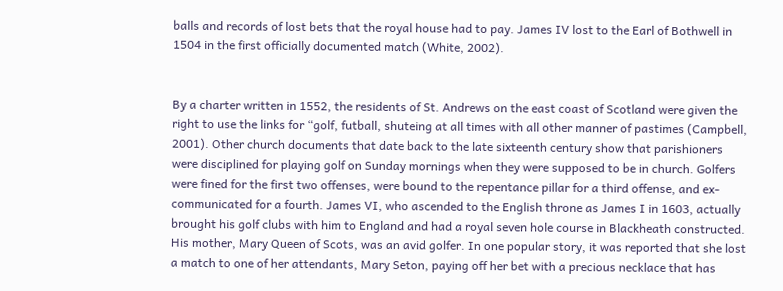balls and records of lost bets that the royal house had to pay. James IV lost to the Earl of Bothwell in 1504 in the first officially documented match (White, 2002).


By a charter written in 1552, the residents of St. Andrews on the east coast of Scotland were given the right to use the links for “golf, futball, shuteing at all times with all other manner of pastimes (Campbell, 2001). Other church documents that date back to the late sixteenth century show that parishioners were disciplined for playing golf on Sunday mornings when they were supposed to be in church. Golfers were fined for the first two offenses, were bound to the repentance pillar for a third offense, and ex-communicated for a fourth. James VI, who ascended to the English throne as James I in 1603, actually brought his golf clubs with him to England and had a royal seven hole course in Blackheath constructed. His mother, Mary Queen of Scots, was an avid golfer. In one popular story, it was reported that she lost a match to one of her attendants, Mary Seton, paying off her bet with a precious necklace that has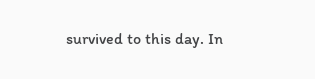survived to this day. In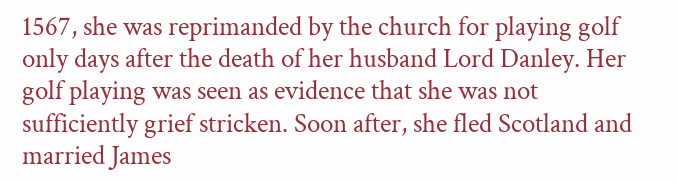1567, she was reprimanded by the church for playing golf only days after the death of her husband Lord Danley. Her golf playing was seen as evidence that she was not sufficiently grief stricken. Soon after, she fled Scotland and married James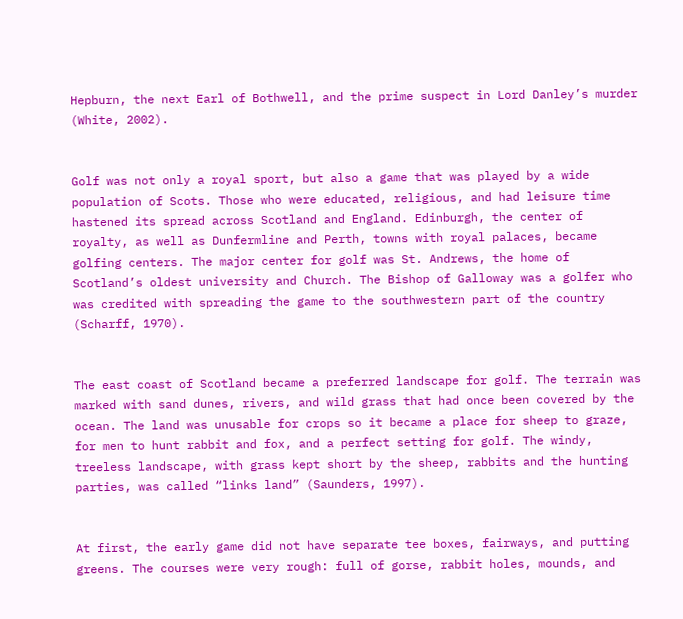Hepburn, the next Earl of Bothwell, and the prime suspect in Lord Danley’s murder (White, 2002).


Golf was not only a royal sport, but also a game that was played by a wide population of Scots. Those who were educated, religious, and had leisure time hastened its spread across Scotland and England. Edinburgh, the center of royalty, as well as Dunfermline and Perth, towns with royal palaces, became golfing centers. The major center for golf was St. Andrews, the home of Scotland’s oldest university and Church. The Bishop of Galloway was a golfer who was credited with spreading the game to the southwestern part of the country (Scharff, 1970).


The east coast of Scotland became a preferred landscape for golf. The terrain was marked with sand dunes, rivers, and wild grass that had once been covered by the ocean. The land was unusable for crops so it became a place for sheep to graze, for men to hunt rabbit and fox, and a perfect setting for golf. The windy, treeless landscape, with grass kept short by the sheep, rabbits and the hunting parties, was called “links land” (Saunders, 1997).


At first, the early game did not have separate tee boxes, fairways, and putting greens. The courses were very rough: full of gorse, rabbit holes, mounds, and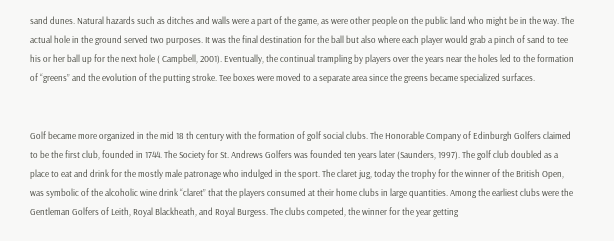sand dunes. Natural hazards such as ditches and walls were a part of the game, as were other people on the public land who might be in the way. The actual hole in the ground served two purposes. It was the final destination for the ball but also where each player would grab a pinch of sand to tee his or her ball up for the next hole ( Campbell, 2001). Eventually, the continual trampling by players over the years near the holes led to the formation of “greens” and the evolution of the putting stroke. Tee boxes were moved to a separate area since the greens became specialized surfaces.


Golf became more organized in the mid 18 th century with the formation of golf social clubs. The Honorable Company of Edinburgh Golfers claimed to be the first club, founded in 1744. The Society for St. Andrews Golfers was founded ten years later (Saunders, 1997). The golf club doubled as a place to eat and drink for the mostly male patronage who indulged in the sport. The claret jug, today the trophy for the winner of the British Open, was symbolic of the alcoholic wine drink “claret” that the players consumed at their home clubs in large quantities. Among the earliest clubs were the Gentleman Golfers of Leith, Royal Blackheath, and Royal Burgess. The clubs competed, the winner for the year getting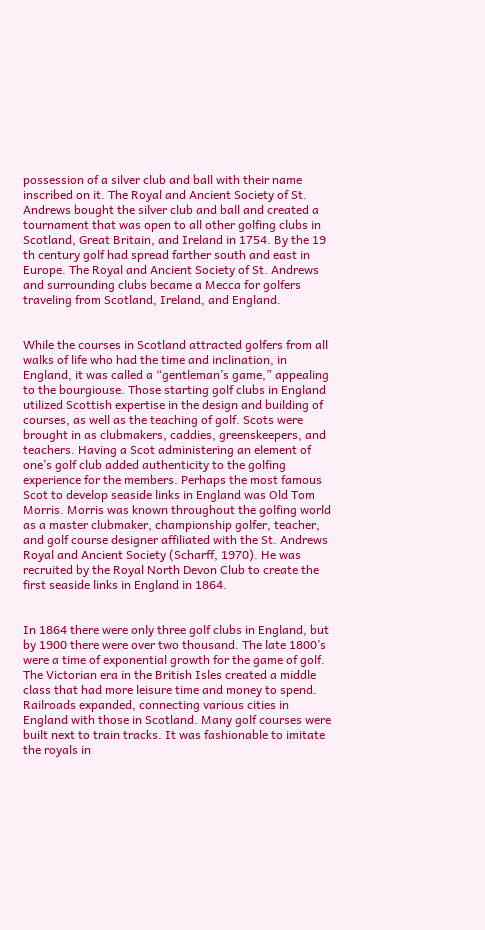possession of a silver club and ball with their name inscribed on it. The Royal and Ancient Society of St. Andrews bought the silver club and ball and created a tournament that was open to all other golfing clubs in Scotland, Great Britain, and Ireland in 1754. By the 19 th century golf had spread farther south and east in Europe. The Royal and Ancient Society of St. Andrews and surrounding clubs became a Mecca for golfers traveling from Scotland, Ireland, and England.


While the courses in Scotland attracted golfers from all walks of life who had the time and inclination, in England, it was called a “gentleman’s game,” appealing to the bourgiouse. Those starting golf clubs in England utilized Scottish expertise in the design and building of courses, as well as the teaching of golf. Scots were brought in as clubmakers, caddies, greenskeepers, and teachers. Having a Scot administering an element of one’s golf club added authenticity to the golfing experience for the members. Perhaps the most famous Scot to develop seaside links in England was Old Tom Morris. Morris was known throughout the golfing world as a master clubmaker, championship golfer, teacher, and golf course designer affiliated with the St. Andrews Royal and Ancient Society (Scharff, 1970). He was recruited by the Royal North Devon Club to create the first seaside links in England in 1864.


In 1864 there were only three golf clubs in England, but by 1900 there were over two thousand. The late 1800’s were a time of exponential growth for the game of golf. The Victorian era in the British Isles created a middle class that had more leisure time and money to spend. Railroads expanded, connecting various cities in England with those in Scotland. Many golf courses were built next to train tracks. It was fashionable to imitate the royals in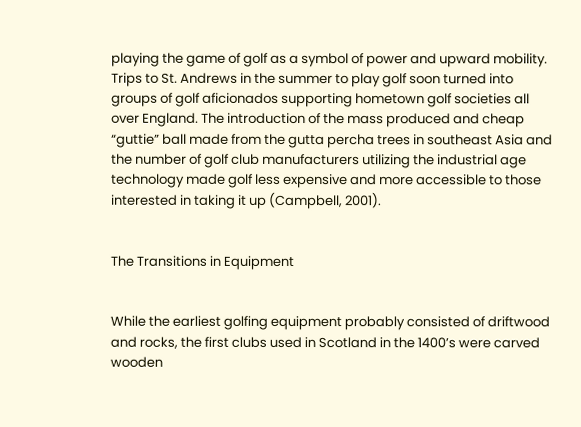playing the game of golf as a symbol of power and upward mobility. Trips to St. Andrews in the summer to play golf soon turned into groups of golf aficionados supporting hometown golf societies all over England. The introduction of the mass produced and cheap “guttie” ball made from the gutta percha trees in southeast Asia and the number of golf club manufacturers utilizing the industrial age technology made golf less expensive and more accessible to those interested in taking it up (Campbell, 2001).


The Transitions in Equipment


While the earliest golfing equipment probably consisted of driftwood and rocks, the first clubs used in Scotland in the 1400’s were carved wooden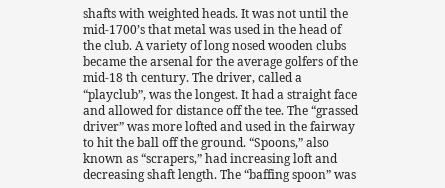shafts with weighted heads. It was not until the mid-1700’s that metal was used in the head of the club. A variety of long nosed wooden clubs became the arsenal for the average golfers of the mid-18 th century. The driver, called a “playclub”, was the longest. It had a straight face and allowed for distance off the tee. The “grassed driver” was more lofted and used in the fairway to hit the ball off the ground. “Spoons,” also known as “scrapers,” had increasing loft and decreasing shaft length. The “baffing spoon” was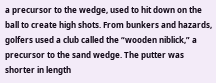a precursor to the wedge, used to hit down on the ball to create high shots. From bunkers and hazards, golfers used a club called the “wooden niblick,” a precursor to the sand wedge. The putter was shorter in length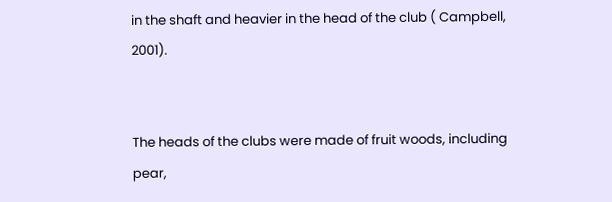in the shaft and heavier in the head of the club ( Campbell, 2001).


The heads of the clubs were made of fruit woods, including pear,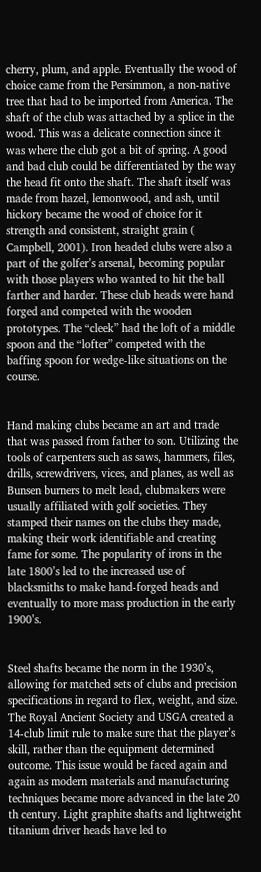cherry, plum, and apple. Eventually the wood of choice came from the Persimmon, a non-native tree that had to be imported from America. The shaft of the club was attached by a splice in the wood. This was a delicate connection since it was where the club got a bit of spring. A good and bad club could be differentiated by the way the head fit onto the shaft. The shaft itself was made from hazel, lemonwood, and ash, until hickory became the wood of choice for it strength and consistent, straight grain ( Campbell, 2001). Iron headed clubs were also a part of the golfer’s arsenal, becoming popular with those players who wanted to hit the ball farther and harder. These club heads were hand forged and competed with the wooden prototypes. The “cleek” had the loft of a middle spoon and the “lofter” competed with the baffing spoon for wedge-like situations on the course.


Hand making clubs became an art and trade that was passed from father to son. Utilizing the tools of carpenters such as saws, hammers, files, drills, screwdrivers, vices, and planes, as well as Bunsen burners to melt lead, clubmakers were usually affiliated with golf societies. They stamped their names on the clubs they made, making their work identifiable and creating fame for some. The popularity of irons in the late 1800’s led to the increased use of blacksmiths to make hand-forged heads and eventually to more mass production in the early 1900’s.


Steel shafts became the norm in the 1930’s, allowing for matched sets of clubs and precision specifications in regard to flex, weight, and size. The Royal Ancient Society and USGA created a 14-club limit rule to make sure that the player’s skill, rather than the equipment determined outcome. This issue would be faced again and again as modern materials and manufacturing techniques became more advanced in the late 20 th century. Light graphite shafts and lightweight titanium driver heads have led to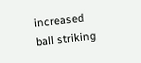increased ball striking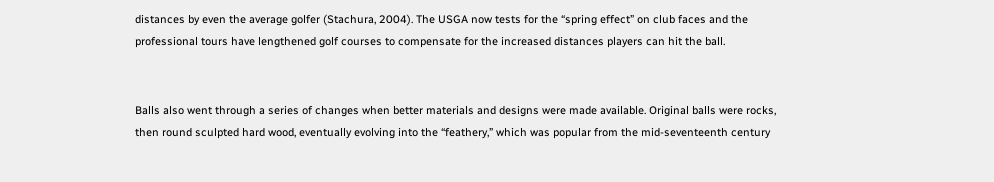distances by even the average golfer (Stachura, 2004). The USGA now tests for the “spring effect” on club faces and the professional tours have lengthened golf courses to compensate for the increased distances players can hit the ball.


Balls also went through a series of changes when better materials and designs were made available. Original balls were rocks, then round sculpted hard wood, eventually evolving into the “feathery,” which was popular from the mid-seventeenth century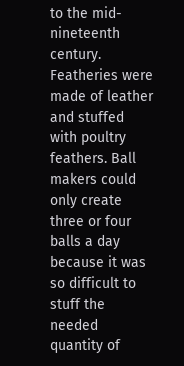to the mid-nineteenth century. Featheries were made of leather and stuffed with poultry feathers. Ball makers could only create three or four balls a day because it was so difficult to stuff the needed quantity of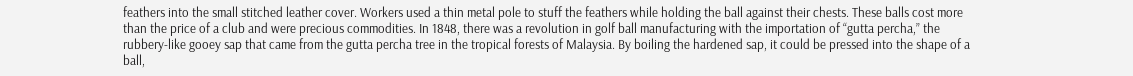feathers into the small stitched leather cover. Workers used a thin metal pole to stuff the feathers while holding the ball against their chests. These balls cost more than the price of a club and were precious commodities. In 1848, there was a revolution in golf ball manufacturing with the importation of “gutta percha,” the rubbery-like gooey sap that came from the gutta percha tree in the tropical forests of Malaysia. By boiling the hardened sap, it could be pressed into the shape of a ball,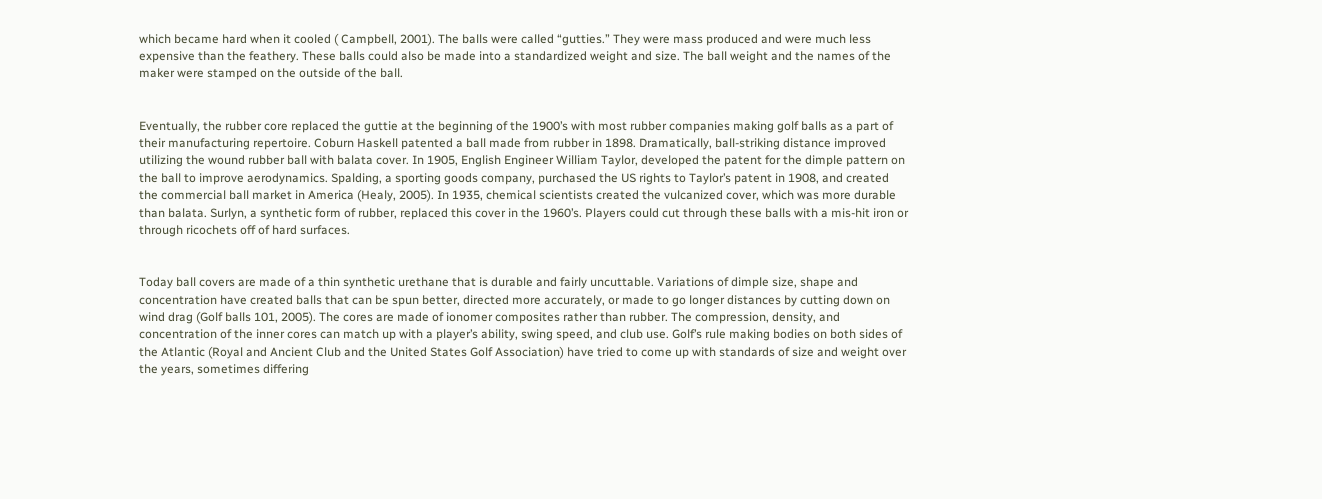which became hard when it cooled ( Campbell, 2001). The balls were called “gutties.” They were mass produced and were much less expensive than the feathery. These balls could also be made into a standardized weight and size. The ball weight and the names of the maker were stamped on the outside of the ball.


Eventually, the rubber core replaced the guttie at the beginning of the 1900’s with most rubber companies making golf balls as a part of their manufacturing repertoire. Coburn Haskell patented a ball made from rubber in 1898. Dramatically, ball-striking distance improved utilizing the wound rubber ball with balata cover. In 1905, English Engineer William Taylor, developed the patent for the dimple pattern on the ball to improve aerodynamics. Spalding, a sporting goods company, purchased the US rights to Taylor’s patent in 1908, and created the commercial ball market in America (Healy, 2005). In 1935, chemical scientists created the vulcanized cover, which was more durable than balata. Surlyn, a synthetic form of rubber, replaced this cover in the 1960’s. Players could cut through these balls with a mis-hit iron or through ricochets off of hard surfaces.


Today ball covers are made of a thin synthetic urethane that is durable and fairly uncuttable. Variations of dimple size, shape and concentration have created balls that can be spun better, directed more accurately, or made to go longer distances by cutting down on wind drag (Golf balls 101, 2005). The cores are made of ionomer composites rather than rubber. The compression, density, and concentration of the inner cores can match up with a player’s ability, swing speed, and club use. Golf’s rule making bodies on both sides of the Atlantic (Royal and Ancient Club and the United States Golf Association) have tried to come up with standards of size and weight over the years, sometimes differing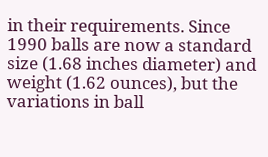in their requirements. Since 1990 balls are now a standard size (1.68 inches diameter) and weight (1.62 ounces), but the variations in ball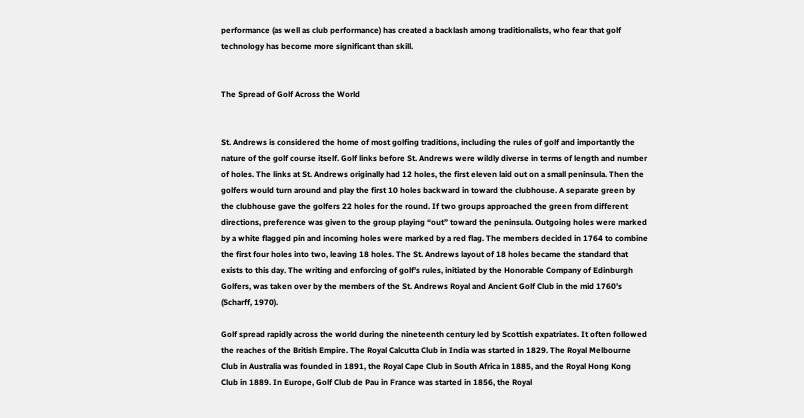performance (as well as club performance) has created a backlash among traditionalists, who fear that golf technology has become more significant than skill.


The Spread of Golf Across the World


St. Andrews is considered the home of most golfing traditions, including the rules of golf and importantly the nature of the golf course itself. Golf links before St. Andrews were wildly diverse in terms of length and number of holes. The links at St. Andrews originally had 12 holes, the first eleven laid out on a small peninsula. Then the golfers would turn around and play the first 10 holes backward in toward the clubhouse. A separate green by the clubhouse gave the golfers 22 holes for the round. If two groups approached the green from different directions, preference was given to the group playing “out” toward the peninsula. Outgoing holes were marked by a white flagged pin and incoming holes were marked by a red flag. The members decided in 1764 to combine the first four holes into two, leaving 18 holes. The St. Andrews layout of 18 holes became the standard that exists to this day. The writing and enforcing of golf’s rules, initiated by the Honorable Company of Edinburgh Golfers, was taken over by the members of the St. Andrews Royal and Ancient Golf Club in the mid 1760’s (Scharff, 1970).

Golf spread rapidly across the world during the nineteenth century led by Scottish expatriates. It often followed the reaches of the British Empire. The Royal Calcutta Club in India was started in 1829. The Royal Melbourne Club in Australia was founded in 1891, the Royal Cape Club in South Africa in 1885, and the Royal Hong Kong Club in 1889. In Europe, Golf Club de Pau in France was started in 1856, the Royal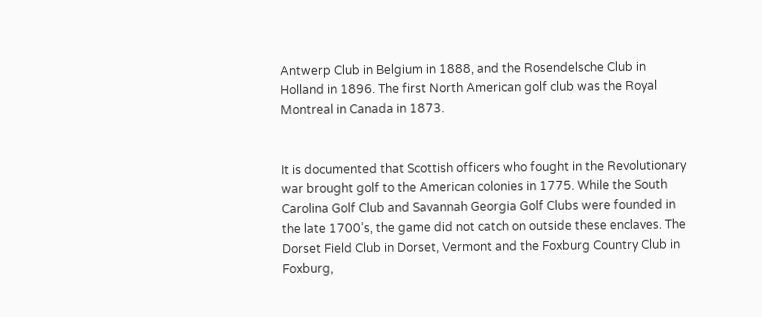Antwerp Club in Belgium in 1888, and the Rosendelsche Club in Holland in 1896. The first North American golf club was the Royal Montreal in Canada in 1873.


It is documented that Scottish officers who fought in the Revolutionary war brought golf to the American colonies in 1775. While the South Carolina Golf Club and Savannah Georgia Golf Clubs were founded in the late 1700’s, the game did not catch on outside these enclaves. The Dorset Field Club in Dorset, Vermont and the Foxburg Country Club in Foxburg,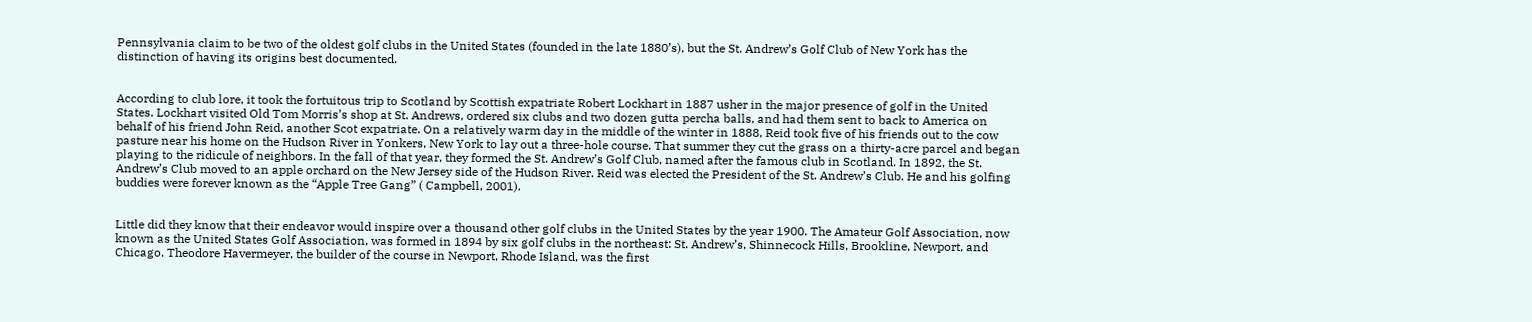Pennsylvania claim to be two of the oldest golf clubs in the United States (founded in the late 1880’s), but the St. Andrew’s Golf Club of New York has the distinction of having its origins best documented.


According to club lore, it took the fortuitous trip to Scotland by Scottish expatriate Robert Lockhart in 1887 usher in the major presence of golf in the United States. Lockhart visited Old Tom Morris’s shop at St. Andrews, ordered six clubs and two dozen gutta percha balls, and had them sent to back to America on behalf of his friend John Reid, another Scot expatriate. On a relatively warm day in the middle of the winter in 1888, Reid took five of his friends out to the cow pasture near his home on the Hudson River in Yonkers, New York to lay out a three-hole course. That summer they cut the grass on a thirty-acre parcel and began playing to the ridicule of neighbors. In the fall of that year, they formed the St. Andrew’s Golf Club, named after the famous club in Scotland. In 1892, the St. Andrew’s Club moved to an apple orchard on the New Jersey side of the Hudson River. Reid was elected the President of the St. Andrew’s Club. He and his golfing buddies were forever known as the “Apple Tree Gang” ( Campbell, 2001).


Little did they know that their endeavor would inspire over a thousand other golf clubs in the United States by the year 1900. The Amateur Golf Association, now known as the United States Golf Association, was formed in 1894 by six golf clubs in the northeast: St. Andrew’s, Shinnecock Hills, Brookline, Newport, and Chicago. Theodore Havermeyer, the builder of the course in Newport, Rhode Island, was the first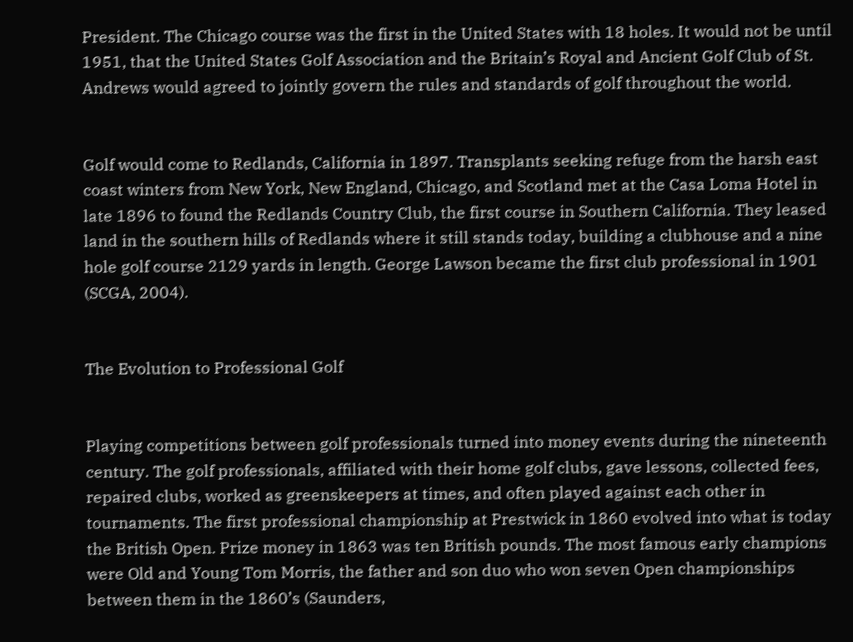President. The Chicago course was the first in the United States with 18 holes. It would not be until 1951, that the United States Golf Association and the Britain’s Royal and Ancient Golf Club of St. Andrews would agreed to jointly govern the rules and standards of golf throughout the world.


Golf would come to Redlands, California in 1897. Transplants seeking refuge from the harsh east coast winters from New York, New England, Chicago, and Scotland met at the Casa Loma Hotel in late 1896 to found the Redlands Country Club, the first course in Southern California. They leased land in the southern hills of Redlands where it still stands today, building a clubhouse and a nine hole golf course 2129 yards in length. George Lawson became the first club professional in 1901 (SCGA, 2004).


The Evolution to Professional Golf


Playing competitions between golf professionals turned into money events during the nineteenth century. The golf professionals, affiliated with their home golf clubs, gave lessons, collected fees, repaired clubs, worked as greenskeepers at times, and often played against each other in tournaments. The first professional championship at Prestwick in 1860 evolved into what is today the British Open. Prize money in 1863 was ten British pounds. The most famous early champions were Old and Young Tom Morris, the father and son duo who won seven Open championships between them in the 1860’s (Saunders,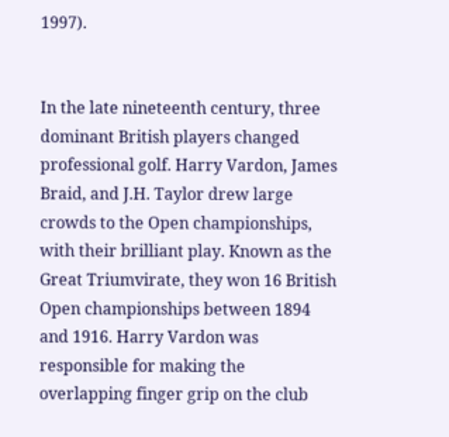1997).


In the late nineteenth century, three dominant British players changed professional golf. Harry Vardon, James Braid, and J.H. Taylor drew large crowds to the Open championships, with their brilliant play. Known as the Great Triumvirate, they won 16 British Open championships between 1894 and 1916. Harry Vardon was responsible for making the overlapping finger grip on the club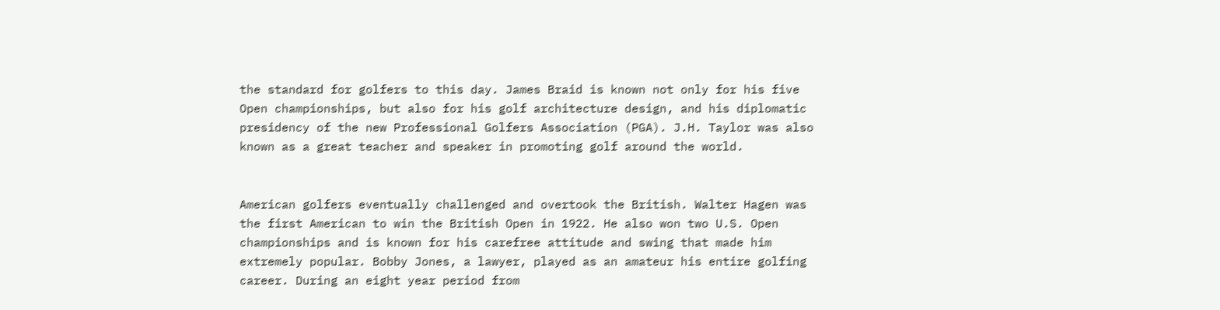the standard for golfers to this day. James Braid is known not only for his five Open championships, but also for his golf architecture design, and his diplomatic presidency of the new Professional Golfers Association (PGA). J.H. Taylor was also known as a great teacher and speaker in promoting golf around the world.


American golfers eventually challenged and overtook the British. Walter Hagen was the first American to win the British Open in 1922. He also won two U.S. Open championships and is known for his carefree attitude and swing that made him extremely popular. Bobby Jones, a lawyer, played as an amateur his entire golfing career. During an eight year period from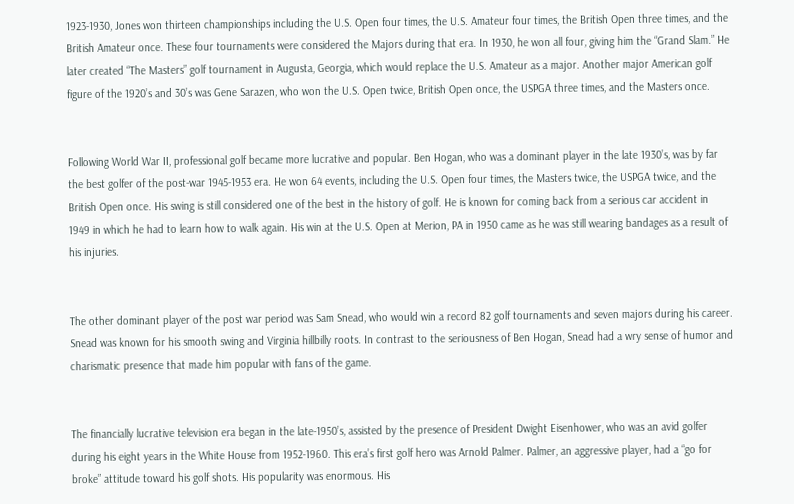1923-1930, Jones won thirteen championships including the U.S. Open four times, the U.S. Amateur four times, the British Open three times, and the British Amateur once. These four tournaments were considered the Majors during that era. In 1930, he won all four, giving him the “Grand Slam.” He later created “The Masters” golf tournament in Augusta, Georgia, which would replace the U.S. Amateur as a major. Another major American golf figure of the 1920’s and 30’s was Gene Sarazen, who won the U.S. Open twice, British Open once, the USPGA three times, and the Masters once.


Following World War II, professional golf became more lucrative and popular. Ben Hogan, who was a dominant player in the late 1930’s, was by far the best golfer of the post-war 1945-1953 era. He won 64 events, including the U.S. Open four times, the Masters twice, the USPGA twice, and the British Open once. His swing is still considered one of the best in the history of golf. He is known for coming back from a serious car accident in 1949 in which he had to learn how to walk again. His win at the U.S. Open at Merion, PA in 1950 came as he was still wearing bandages as a result of his injuries.


The other dominant player of the post war period was Sam Snead, who would win a record 82 golf tournaments and seven majors during his career. Snead was known for his smooth swing and Virginia hillbilly roots. In contrast to the seriousness of Ben Hogan, Snead had a wry sense of humor and charismatic presence that made him popular with fans of the game.


The financially lucrative television era began in the late-1950’s, assisted by the presence of President Dwight Eisenhower, who was an avid golfer during his eight years in the White House from 1952-1960. This era’s first golf hero was Arnold Palmer. Palmer, an aggressive player, had a “go for broke” attitude toward his golf shots. His popularity was enormous. His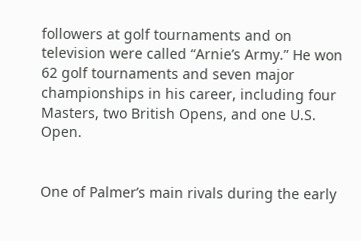followers at golf tournaments and on television were called “Arnie’s Army.” He won 62 golf tournaments and seven major championships in his career, including four Masters, two British Opens, and one U.S. Open.


One of Palmer’s main rivals during the early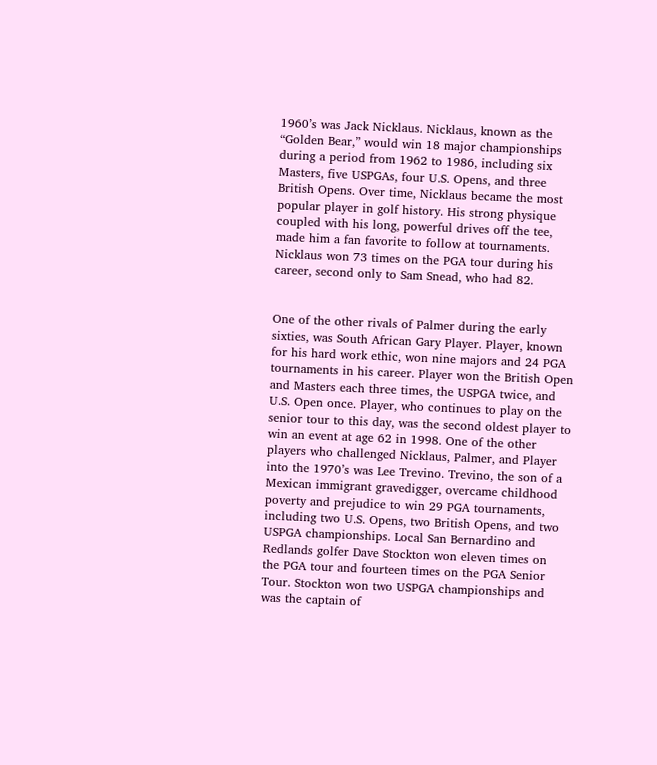1960’s was Jack Nicklaus. Nicklaus, known as the “Golden Bear,” would win 18 major championships during a period from 1962 to 1986, including six Masters, five USPGAs, four U.S. Opens, and three British Opens. Over time, Nicklaus became the most popular player in golf history. His strong physique coupled with his long, powerful drives off the tee, made him a fan favorite to follow at tournaments. Nicklaus won 73 times on the PGA tour during his career, second only to Sam Snead, who had 82.


One of the other rivals of Palmer during the early sixties, was South African Gary Player. Player, known for his hard work ethic, won nine majors and 24 PGA tournaments in his career. Player won the British Open and Masters each three times, the USPGA twice, and U.S. Open once. Player, who continues to play on the senior tour to this day, was the second oldest player to win an event at age 62 in 1998. One of the other players who challenged Nicklaus, Palmer, and Player into the 1970’s was Lee Trevino. Trevino, the son of a Mexican immigrant gravedigger, overcame childhood poverty and prejudice to win 29 PGA tournaments, including two U.S. Opens, two British Opens, and two USPGA championships. Local San Bernardino and Redlands golfer Dave Stockton won eleven times on the PGA tour and fourteen times on the PGA Senior Tour. Stockton won two USPGA championships and was the captain of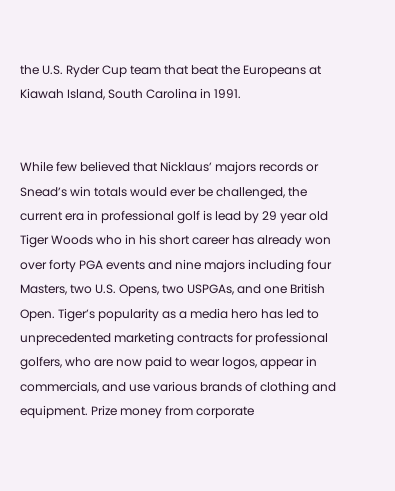the U.S. Ryder Cup team that beat the Europeans at Kiawah Island, South Carolina in 1991.


While few believed that Nicklaus’ majors records or Snead’s win totals would ever be challenged, the current era in professional golf is lead by 29 year old Tiger Woods who in his short career has already won over forty PGA events and nine majors including four Masters, two U.S. Opens, two USPGAs, and one British Open. Tiger’s popularity as a media hero has led to unprecedented marketing contracts for professional golfers, who are now paid to wear logos, appear in commercials, and use various brands of clothing and equipment. Prize money from corporate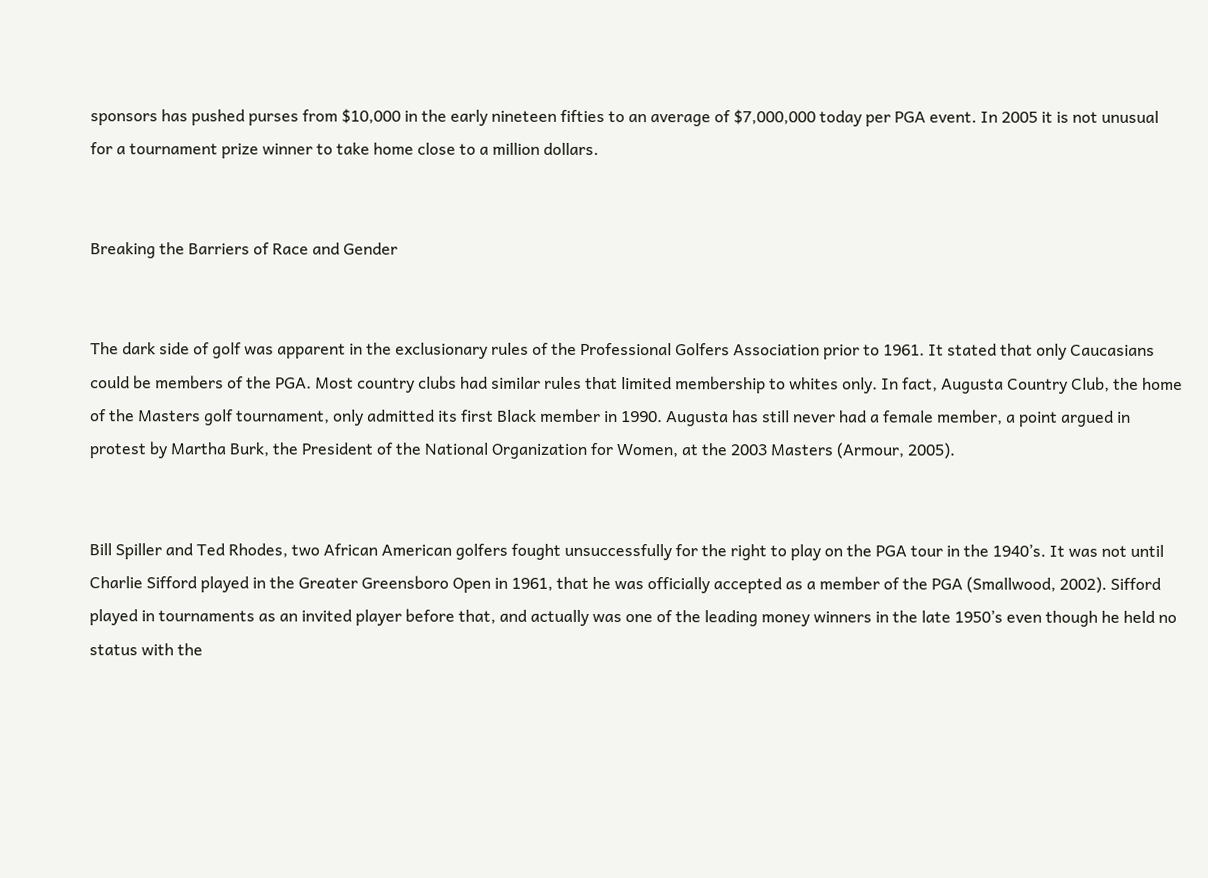sponsors has pushed purses from $10,000 in the early nineteen fifties to an average of $7,000,000 today per PGA event. In 2005 it is not unusual for a tournament prize winner to take home close to a million dollars.


Breaking the Barriers of Race and Gender


The dark side of golf was apparent in the exclusionary rules of the Professional Golfers Association prior to 1961. It stated that only Caucasians could be members of the PGA. Most country clubs had similar rules that limited membership to whites only. In fact, Augusta Country Club, the home of the Masters golf tournament, only admitted its first Black member in 1990. Augusta has still never had a female member, a point argued in protest by Martha Burk, the President of the National Organization for Women, at the 2003 Masters (Armour, 2005).


Bill Spiller and Ted Rhodes, two African American golfers fought unsuccessfully for the right to play on the PGA tour in the 1940’s. It was not until Charlie Sifford played in the Greater Greensboro Open in 1961, that he was officially accepted as a member of the PGA (Smallwood, 2002). Sifford played in tournaments as an invited player before that, and actually was one of the leading money winners in the late 1950’s even though he held no status with the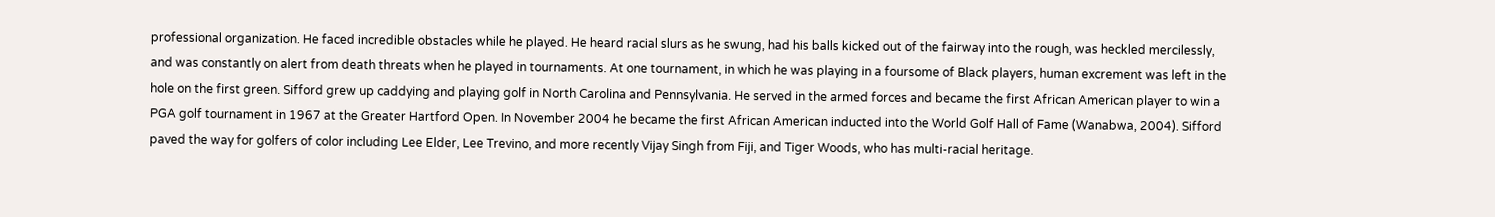professional organization. He faced incredible obstacles while he played. He heard racial slurs as he swung, had his balls kicked out of the fairway into the rough, was heckled mercilessly, and was constantly on alert from death threats when he played in tournaments. At one tournament, in which he was playing in a foursome of Black players, human excrement was left in the hole on the first green. Sifford grew up caddying and playing golf in North Carolina and Pennsylvania. He served in the armed forces and became the first African American player to win a PGA golf tournament in 1967 at the Greater Hartford Open. In November 2004 he became the first African American inducted into the World Golf Hall of Fame (Wanabwa, 2004). Sifford paved the way for golfers of color including Lee Elder, Lee Trevino, and more recently Vijay Singh from Fiji, and Tiger Woods, who has multi-racial heritage.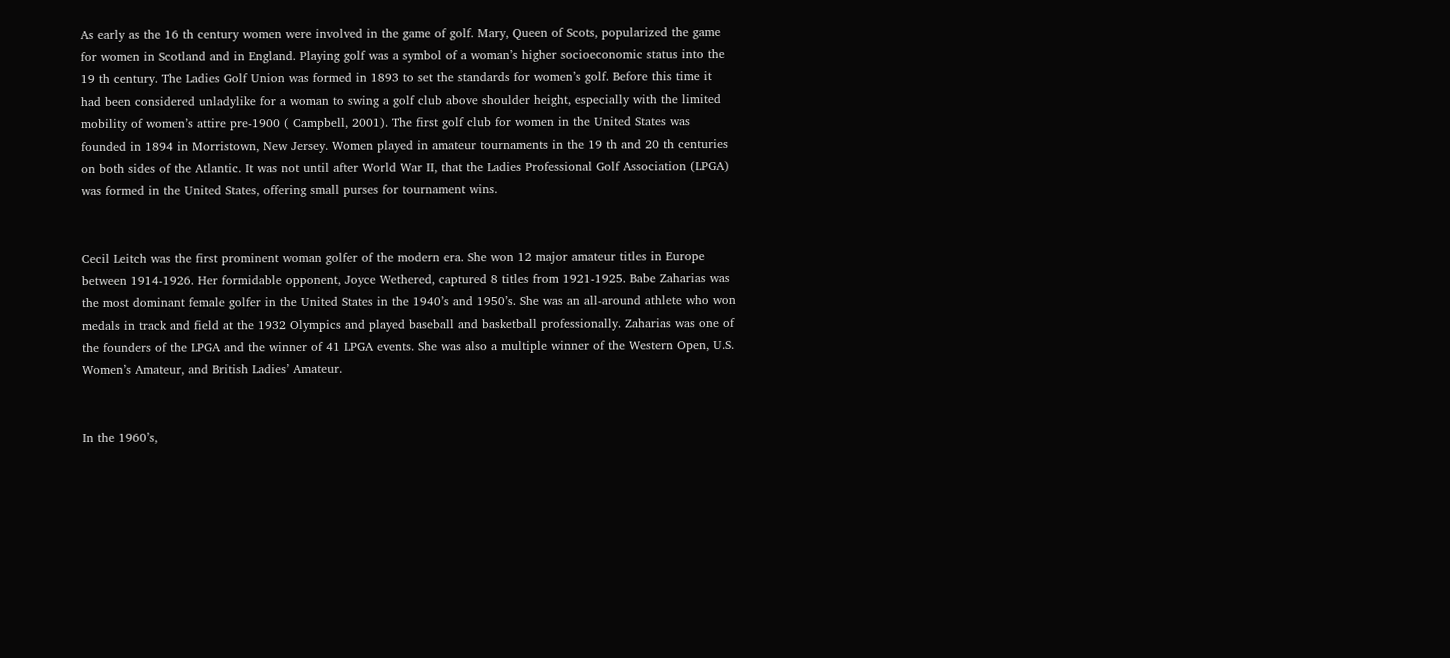As early as the 16 th century women were involved in the game of golf. Mary, Queen of Scots, popularized the game for women in Scotland and in England. Playing golf was a symbol of a woman’s higher socioeconomic status into the 19 th century. The Ladies Golf Union was formed in 1893 to set the standards for women’s golf. Before this time it had been considered unladylike for a woman to swing a golf club above shoulder height, especially with the limited mobility of women’s attire pre-1900 ( Campbell, 2001). The first golf club for women in the United States was founded in 1894 in Morristown, New Jersey. Women played in amateur tournaments in the 19 th and 20 th centuries on both sides of the Atlantic. It was not until after World War II, that the Ladies Professional Golf Association (LPGA) was formed in the United States, offering small purses for tournament wins.


Cecil Leitch was the first prominent woman golfer of the modern era. She won 12 major amateur titles in Europe between 1914-1926. Her formidable opponent, Joyce Wethered, captured 8 titles from 1921-1925. Babe Zaharias was the most dominant female golfer in the United States in the 1940’s and 1950’s. She was an all-around athlete who won medals in track and field at the 1932 Olympics and played baseball and basketball professionally. Zaharias was one of the founders of the LPGA and the winner of 41 LPGA events. She was also a multiple winner of the Western Open, U.S. Women’s Amateur, and British Ladies’ Amateur.


In the 1960’s,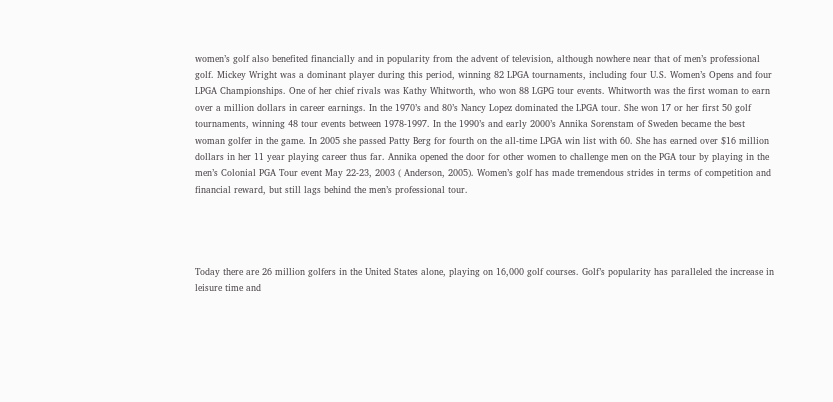women’s golf also benefited financially and in popularity from the advent of television, although nowhere near that of men’s professional golf. Mickey Wright was a dominant player during this period, winning 82 LPGA tournaments, including four U.S. Women’s Opens and four LPGA Championships. One of her chief rivals was Kathy Whitworth, who won 88 LGPG tour events. Whitworth was the first woman to earn over a million dollars in career earnings. In the 1970’s and 80’s Nancy Lopez dominated the LPGA tour. She won 17 or her first 50 golf tournaments, winning 48 tour events between 1978-1997. In the 1990’s and early 2000’s Annika Sorenstam of Sweden became the best woman golfer in the game. In 2005 she passed Patty Berg for fourth on the all-time LPGA win list with 60. She has earned over $16 million dollars in her 11 year playing career thus far. Annika opened the door for other women to challenge men on the PGA tour by playing in the men’s Colonial PGA Tour event May 22-23, 2003 ( Anderson, 2005). Women’s golf has made tremendous strides in terms of competition and financial reward, but still lags behind the men’s professional tour.




Today there are 26 million golfers in the United States alone, playing on 16,000 golf courses. Golf’s popularity has paralleled the increase in leisure time and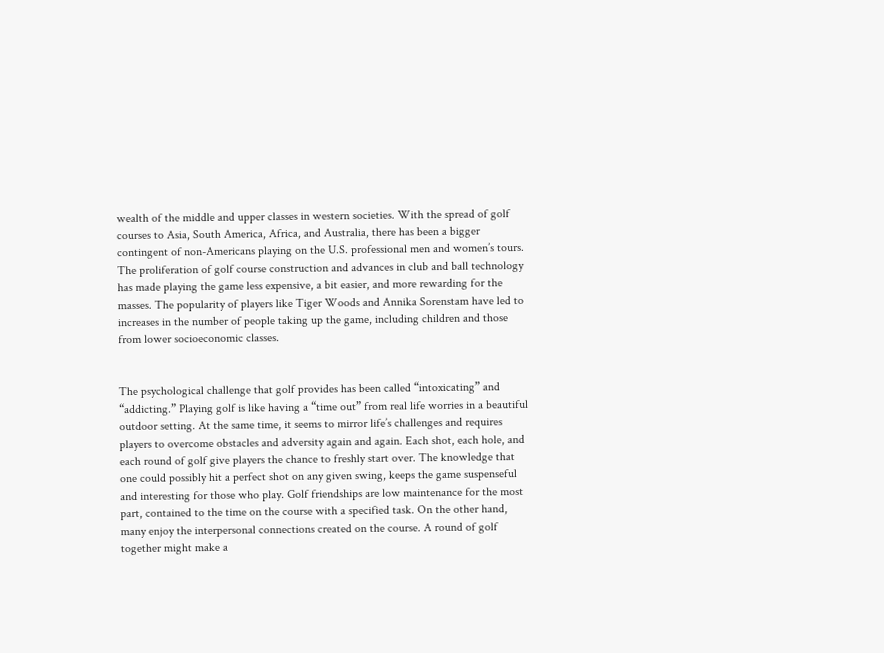wealth of the middle and upper classes in western societies. With the spread of golf courses to Asia, South America, Africa, and Australia, there has been a bigger contingent of non-Americans playing on the U.S. professional men and women’s tours. The proliferation of golf course construction and advances in club and ball technology has made playing the game less expensive, a bit easier, and more rewarding for the masses. The popularity of players like Tiger Woods and Annika Sorenstam have led to increases in the number of people taking up the game, including children and those from lower socioeconomic classes.


The psychological challenge that golf provides has been called “intoxicating” and “addicting.” Playing golf is like having a “time out” from real life worries in a beautiful outdoor setting. At the same time, it seems to mirror life’s challenges and requires players to overcome obstacles and adversity again and again. Each shot, each hole, and each round of golf give players the chance to freshly start over. The knowledge that one could possibly hit a perfect shot on any given swing, keeps the game suspenseful and interesting for those who play. Golf friendships are low maintenance for the most part, contained to the time on the course with a specified task. On the other hand, many enjoy the interpersonal connections created on the course. A round of golf together might make a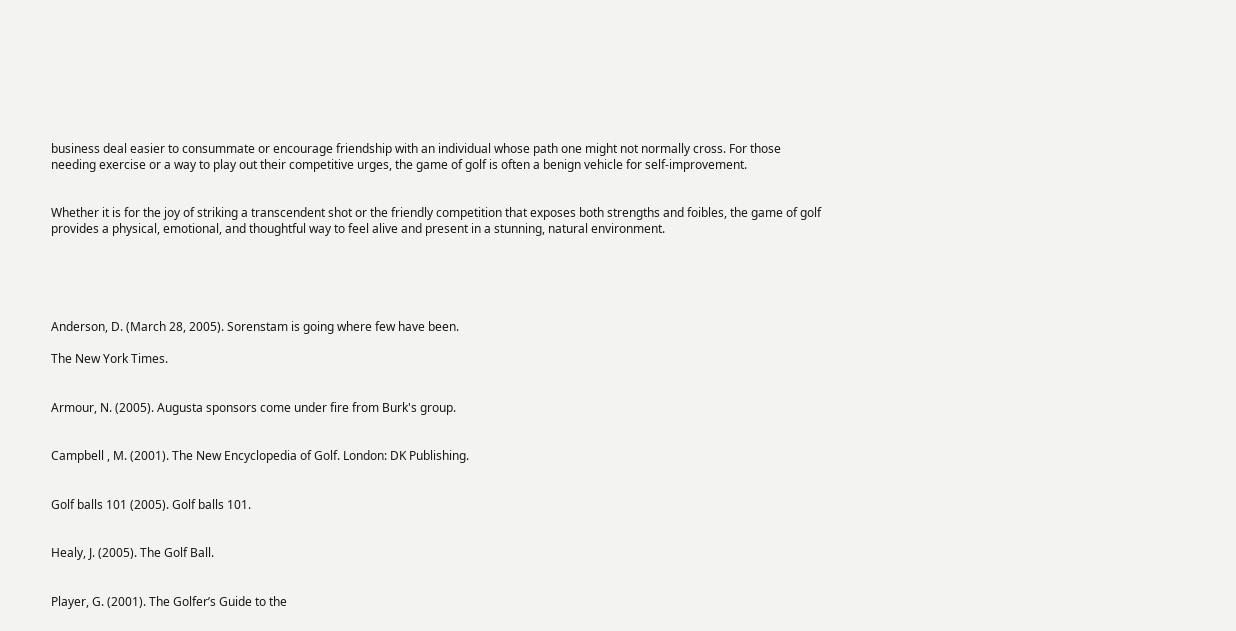business deal easier to consummate or encourage friendship with an individual whose path one might not normally cross. For those needing exercise or a way to play out their competitive urges, the game of golf is often a benign vehicle for self-improvement.


Whether it is for the joy of striking a transcendent shot or the friendly competition that exposes both strengths and foibles, the game of golf provides a physical, emotional, and thoughtful way to feel alive and present in a stunning, natural environment.





Anderson, D. (March 28, 2005). Sorenstam is going where few have been.

The New York Times.


Armour, N. (2005). Augusta sponsors come under fire from Burk's group.


Campbell , M. (2001). The New Encyclopedia of Golf. London: DK Publishing.


Golf balls 101 (2005). Golf balls 101.


Healy, J. (2005). The Golf Ball.


Player, G. (2001). The Golfer’s Guide to the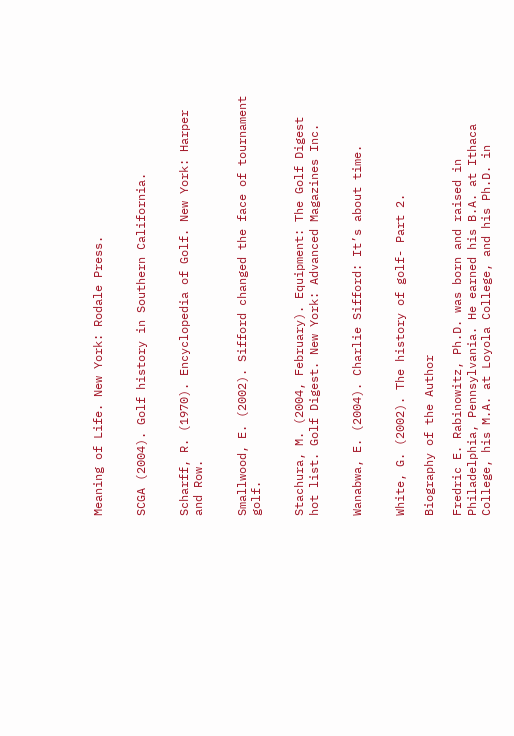Meaning of Life. New York: Rodale Press.


SCGA (2004). Golf history in Southern California.


Scharff, R. (1970). Encyclopedia of Golf. New York: Harper and Row.


Smallwood, E. (2002). Sifford changed the face of tournament golf.


Stachura, M. (2004, February). Equipment: The Golf Digest hot list. Golf Digest. New York: Advanced Magazines Inc.


Wanabwa, E. (2004). Charlie Sifford: It’s about time.


White, G. (2002). The history of golf- Part 2.

Biography of the Author

Fredric E. Rabinowitz, Ph.D. was born and raised in Philadelphia, Pennsylvania. He earned his B.A. at Ithaca College, his M.A. at Loyola College, and his Ph.D. in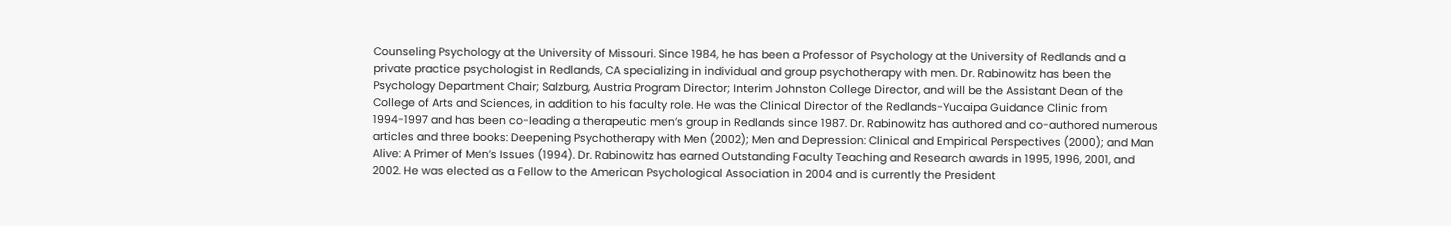Counseling Psychology at the University of Missouri. Since 1984, he has been a Professor of Psychology at the University of Redlands and a private practice psychologist in Redlands, CA specializing in individual and group psychotherapy with men. Dr. Rabinowitz has been the Psychology Department Chair; Salzburg, Austria Program Director; Interim Johnston College Director, and will be the Assistant Dean of the College of Arts and Sciences, in addition to his faculty role. He was the Clinical Director of the Redlands-Yucaipa Guidance Clinic from 1994-1997 and has been co-leading a therapeutic men’s group in Redlands since 1987. Dr. Rabinowitz has authored and co-authored numerous articles and three books: Deepening Psychotherapy with Men (2002); Men and Depression: Clinical and Empirical Perspectives (2000); and Man Alive: A Primer of Men’s Issues (1994). Dr. Rabinowitz has earned Outstanding Faculty Teaching and Research awards in 1995, 1996, 2001, and 2002. He was elected as a Fellow to the American Psychological Association in 2004 and is currently the President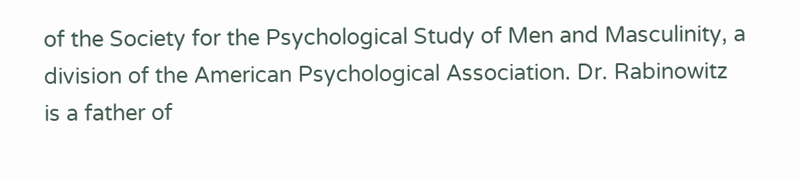of the Society for the Psychological Study of Men and Masculinity, a division of the American Psychological Association. Dr. Rabinowitz is a father of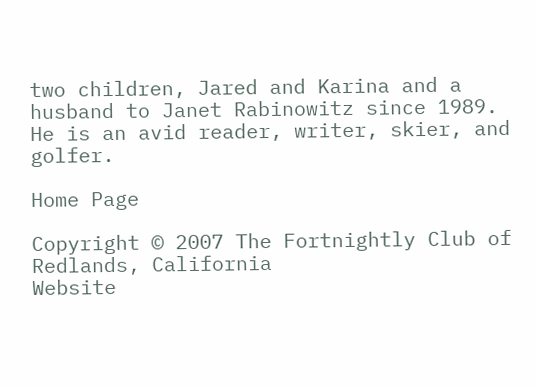two children, Jared and Karina and a husband to Janet Rabinowitz since 1989. He is an avid reader, writer, skier, and golfer.

Home Page

Copyright © 2007 The Fortnightly Club of Redlands, California
Website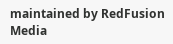maintained by RedFusion Media